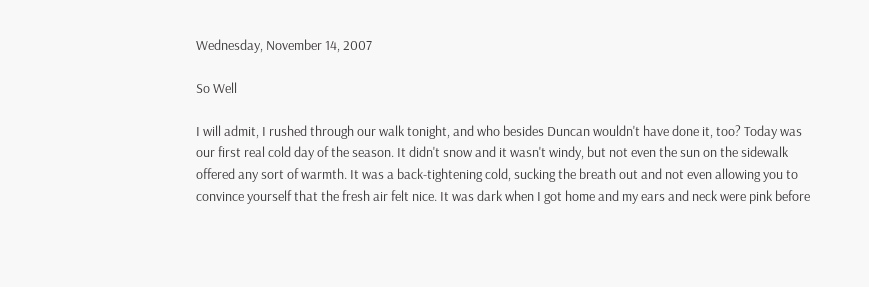Wednesday, November 14, 2007

So Well

I will admit, I rushed through our walk tonight, and who besides Duncan wouldn't have done it, too? Today was our first real cold day of the season. It didn't snow and it wasn't windy, but not even the sun on the sidewalk offered any sort of warmth. It was a back-tightening cold, sucking the breath out and not even allowing you to convince yourself that the fresh air felt nice. It was dark when I got home and my ears and neck were pink before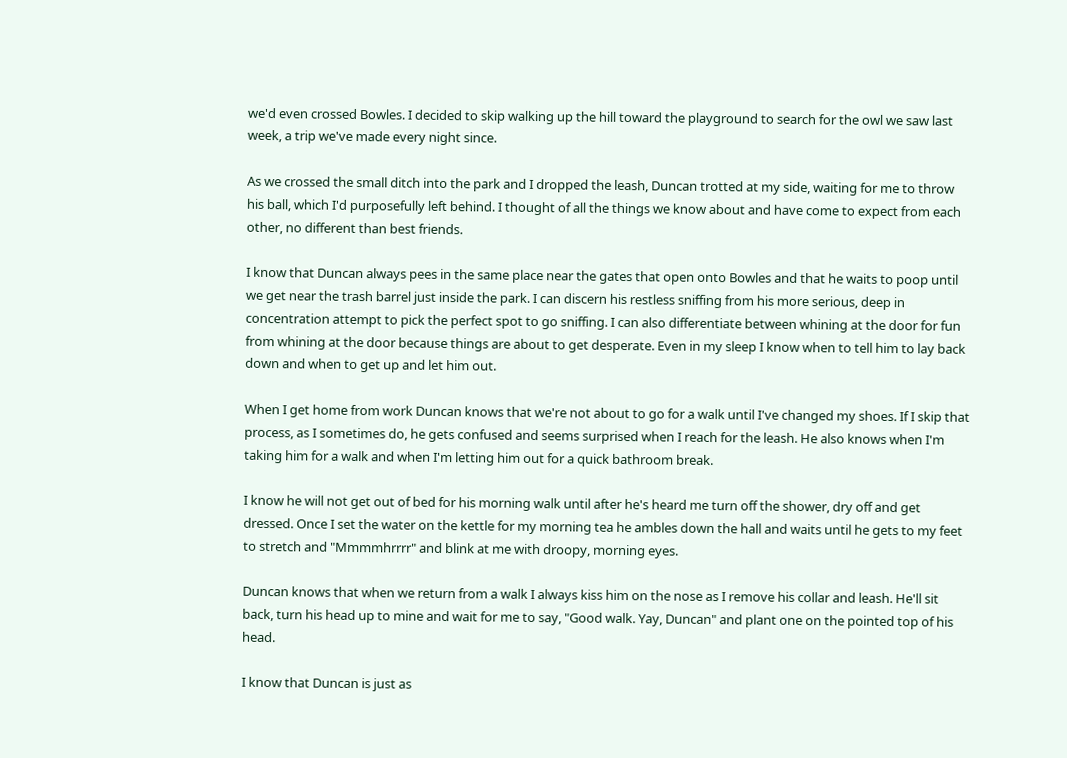we'd even crossed Bowles. I decided to skip walking up the hill toward the playground to search for the owl we saw last week, a trip we've made every night since.

As we crossed the small ditch into the park and I dropped the leash, Duncan trotted at my side, waiting for me to throw his ball, which I'd purposefully left behind. I thought of all the things we know about and have come to expect from each other, no different than best friends.

I know that Duncan always pees in the same place near the gates that open onto Bowles and that he waits to poop until we get near the trash barrel just inside the park. I can discern his restless sniffing from his more serious, deep in concentration attempt to pick the perfect spot to go sniffing. I can also differentiate between whining at the door for fun from whining at the door because things are about to get desperate. Even in my sleep I know when to tell him to lay back down and when to get up and let him out.

When I get home from work Duncan knows that we're not about to go for a walk until I've changed my shoes. If I skip that process, as I sometimes do, he gets confused and seems surprised when I reach for the leash. He also knows when I'm taking him for a walk and when I'm letting him out for a quick bathroom break.

I know he will not get out of bed for his morning walk until after he's heard me turn off the shower, dry off and get dressed. Once I set the water on the kettle for my morning tea he ambles down the hall and waits until he gets to my feet to stretch and "Mmmmhrrrr" and blink at me with droopy, morning eyes.

Duncan knows that when we return from a walk I always kiss him on the nose as I remove his collar and leash. He'll sit back, turn his head up to mine and wait for me to say, "Good walk. Yay, Duncan" and plant one on the pointed top of his head.

I know that Duncan is just as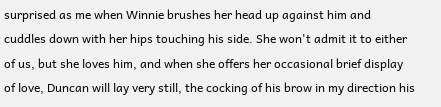surprised as me when Winnie brushes her head up against him and cuddles down with her hips touching his side. She won't admit it to either of us, but she loves him, and when she offers her occasional brief display of love, Duncan will lay very still, the cocking of his brow in my direction his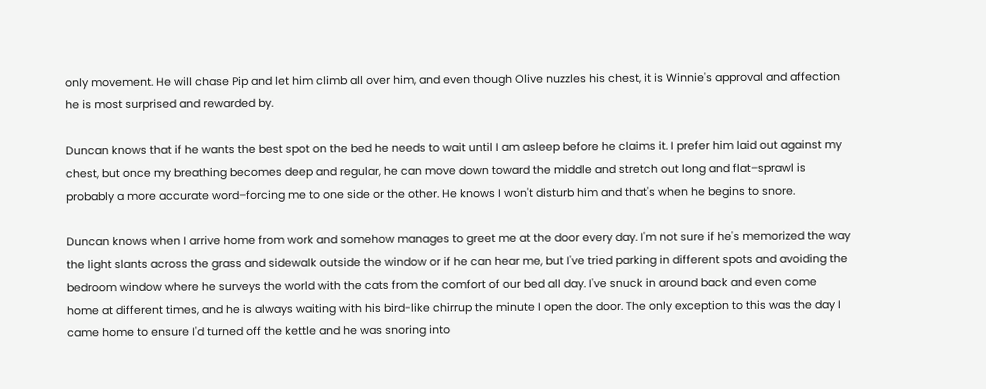only movement. He will chase Pip and let him climb all over him, and even though Olive nuzzles his chest, it is Winnie's approval and affection he is most surprised and rewarded by.

Duncan knows that if he wants the best spot on the bed he needs to wait until I am asleep before he claims it. I prefer him laid out against my chest, but once my breathing becomes deep and regular, he can move down toward the middle and stretch out long and flat–sprawl is probably a more accurate word–forcing me to one side or the other. He knows I won't disturb him and that's when he begins to snore.

Duncan knows when I arrive home from work and somehow manages to greet me at the door every day. I'm not sure if he's memorized the way the light slants across the grass and sidewalk outside the window or if he can hear me, but I've tried parking in different spots and avoiding the bedroom window where he surveys the world with the cats from the comfort of our bed all day. I've snuck in around back and even come home at different times, and he is always waiting with his bird-like chirrup the minute I open the door. The only exception to this was the day I came home to ensure I'd turned off the kettle and he was snoring into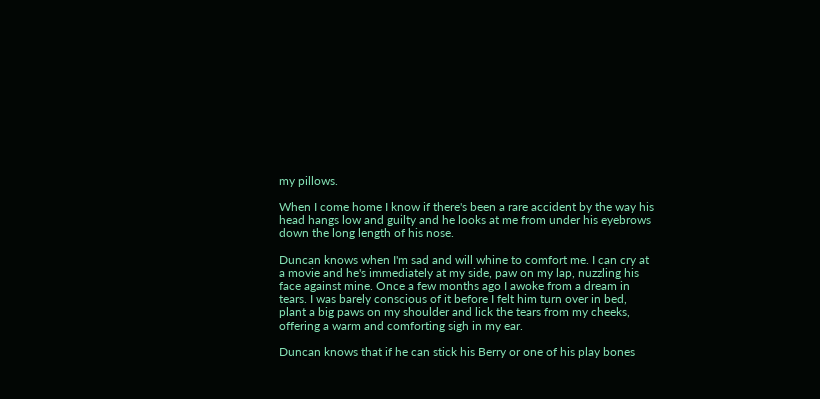my pillows.

When I come home I know if there's been a rare accident by the way his head hangs low and guilty and he looks at me from under his eyebrows down the long length of his nose.

Duncan knows when I'm sad and will whine to comfort me. I can cry at a movie and he's immediately at my side, paw on my lap, nuzzling his face against mine. Once a few months ago I awoke from a dream in tears. I was barely conscious of it before I felt him turn over in bed, plant a big paws on my shoulder and lick the tears from my cheeks, offering a warm and comforting sigh in my ear.

Duncan knows that if he can stick his Berry or one of his play bones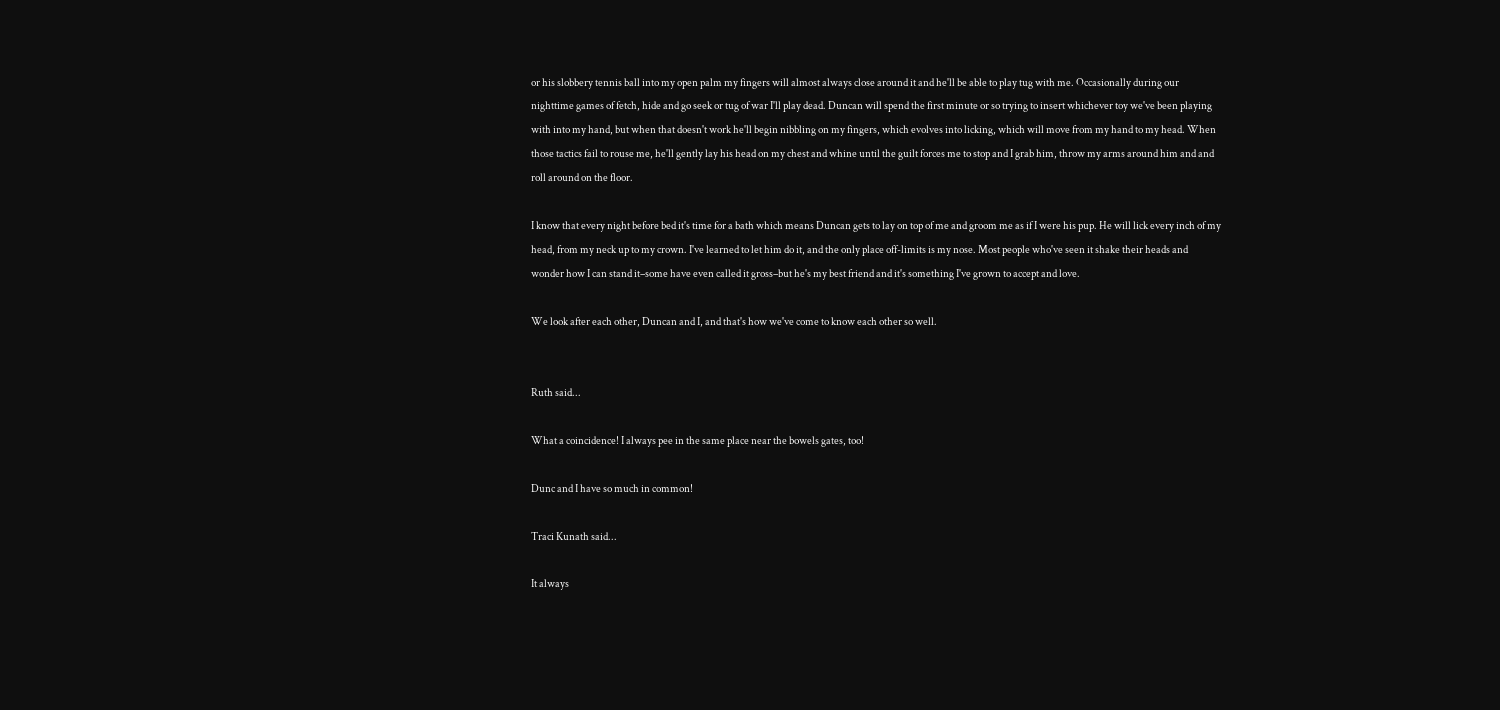or his slobbery tennis ball into my open palm my fingers will almost always close around it and he'll be able to play tug with me. Occasionally during our nighttime games of fetch, hide and go seek or tug of war I'll play dead. Duncan will spend the first minute or so trying to insert whichever toy we've been playing with into my hand, but when that doesn't work he'll begin nibbling on my fingers, which evolves into licking, which will move from my hand to my head. When those tactics fail to rouse me, he'll gently lay his head on my chest and whine until the guilt forces me to stop and I grab him, throw my arms around him and and roll around on the floor.

I know that every night before bed it's time for a bath which means Duncan gets to lay on top of me and groom me as if I were his pup. He will lick every inch of my head, from my neck up to my crown. I've learned to let him do it, and the only place off-limits is my nose. Most people who've seen it shake their heads and wonder how I can stand it–some have even called it gross–but he's my best friend and it's something I've grown to accept and love.

We look after each other, Duncan and I, and that's how we've come to know each other so well.


Ruth said...

What a coincidence! I always pee in the same place near the bowels gates, too!

Dunc and I have so much in common!

Traci Kunath said...

It always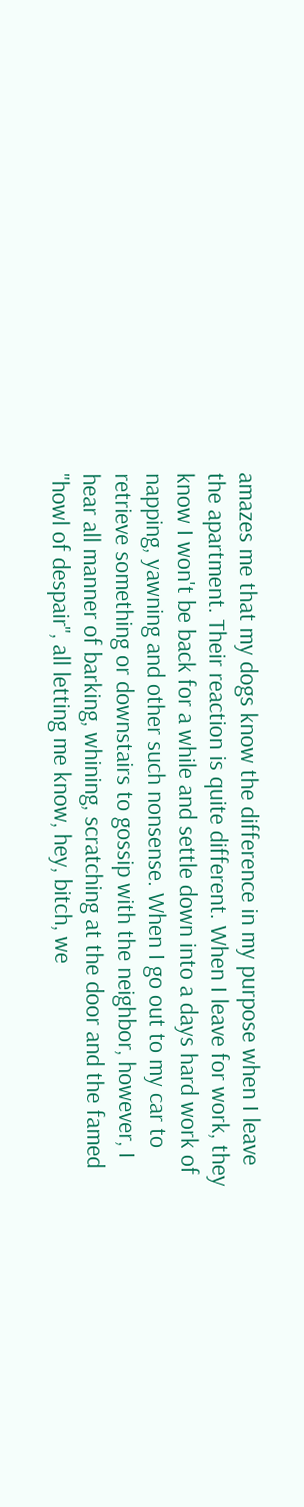amazes me that my dogs know the difference in my purpose when I leave the apartment. Their reaction is quite different. When I leave for work, they know I won't be back for a while and settle down into a days hard work of napping, yawning and other such nonsense. When I go out to my car to retrieve something or downstairs to gossip with the neighbor, however, I hear all manner of barking, whining, scratching at the door and the famed "howl of despair", all letting me know, hey, bitch, we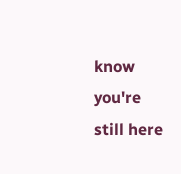know you're still here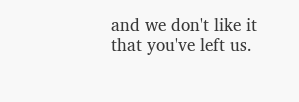and we don't like it that you've left us.